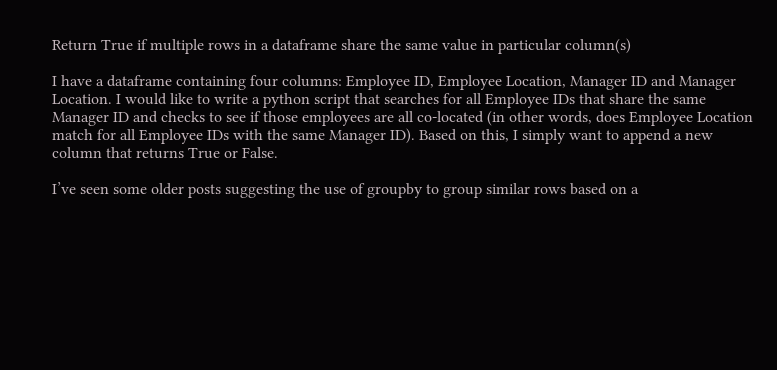Return True if multiple rows in a dataframe share the same value in particular column(s)

I have a dataframe containing four columns: Employee ID, Employee Location, Manager ID and Manager Location. I would like to write a python script that searches for all Employee IDs that share the same Manager ID and checks to see if those employees are all co-located (in other words, does Employee Location match for all Employee IDs with the same Manager ID). Based on this, I simply want to append a new column that returns True or False.

I’ve seen some older posts suggesting the use of groupby to group similar rows based on a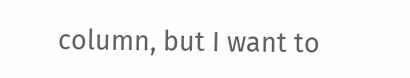column, but I want to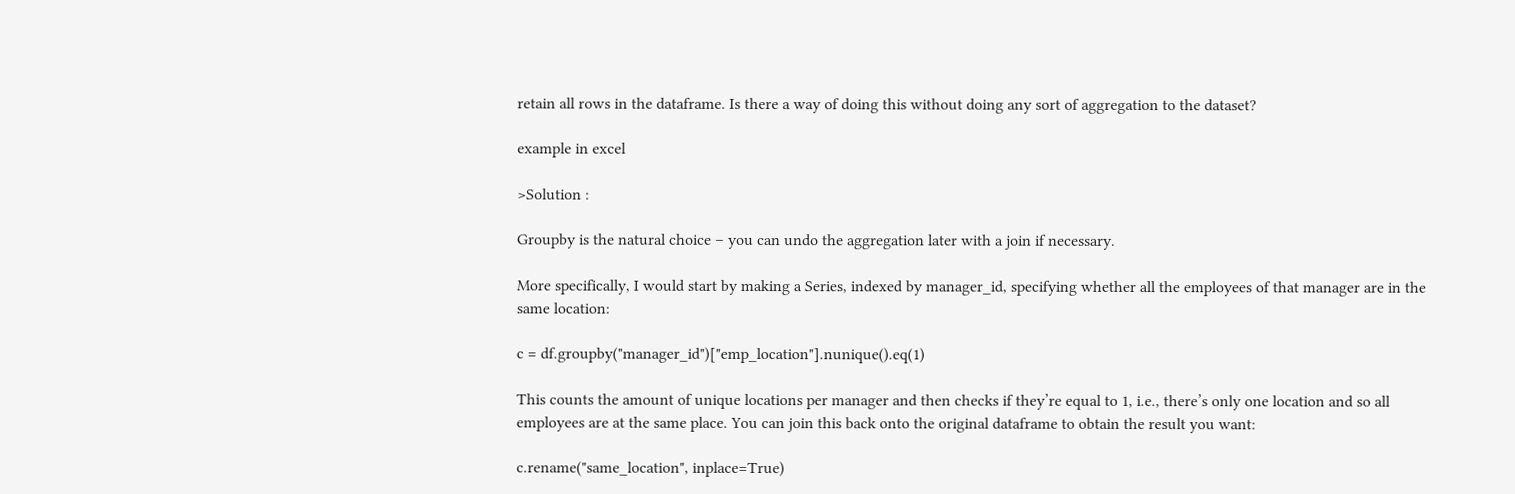retain all rows in the dataframe. Is there a way of doing this without doing any sort of aggregation to the dataset?

example in excel

>Solution :

Groupby is the natural choice – you can undo the aggregation later with a join if necessary.

More specifically, I would start by making a Series, indexed by manager_id, specifying whether all the employees of that manager are in the same location:

c = df.groupby("manager_id")["emp_location"].nunique().eq(1)

This counts the amount of unique locations per manager and then checks if they’re equal to 1, i.e., there’s only one location and so all employees are at the same place. You can join this back onto the original dataframe to obtain the result you want:

c.rename("same_location", inplace=True)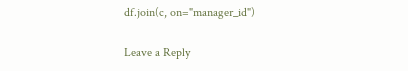df.join(c, on="manager_id")

Leave a Reply